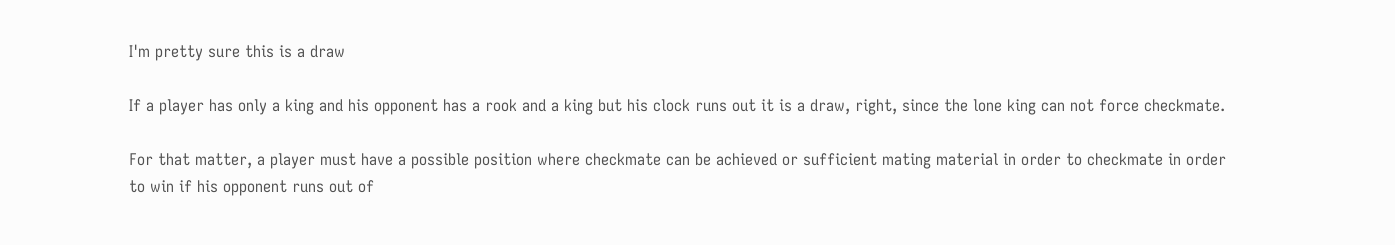I'm pretty sure this is a draw

If a player has only a king and his opponent has a rook and a king but his clock runs out it is a draw, right, since the lone king can not force checkmate.

For that matter, a player must have a possible position where checkmate can be achieved or sufficient mating material in order to checkmate in order to win if his opponent runs out of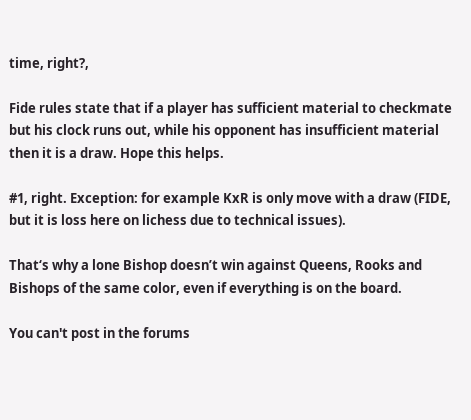time, right?,

Fide rules state that if a player has sufficient material to checkmate but his clock runs out, while his opponent has insufficient material then it is a draw. Hope this helps.

#1, right. Exception: for example KxR is only move with a draw (FIDE, but it is loss here on lichess due to technical issues).

That‘s why a lone Bishop doesn’t win against Queens, Rooks and Bishops of the same color, even if everything is on the board.

You can't post in the forums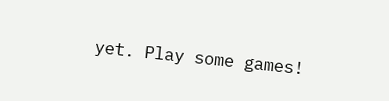yet. Play some games!